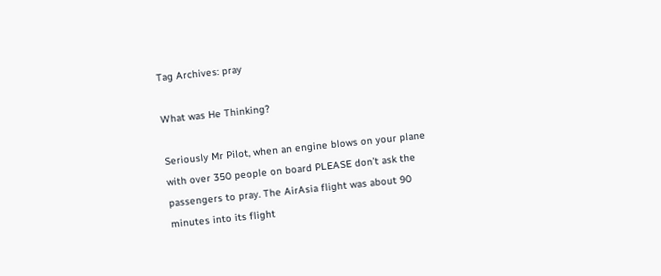Tag Archives: pray

What was He Thinking?

Seriously Mr Pilot, when an engine blows on your plane with over 350 people on board PLEASE don’t ask the passengers to pray. The AirAsia flight was about 90 minutes into its flight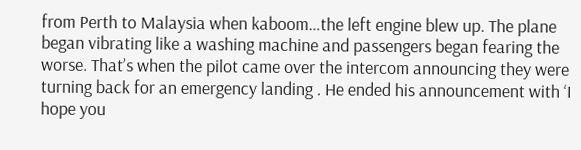from Perth to Malaysia when kaboom…the left engine blew up. The plane began vibrating like a washing machine and passengers began fearing the worse. That’s when the pilot came over the intercom announcing they were turning back for an emergency landing . He ended his announcement with ‘I hope you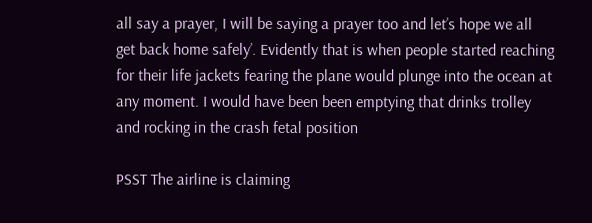all say a prayer, I will be saying a prayer too and let’s hope we all get back home safely’. Evidently that is when people started reaching for their life jackets fearing the plane would plunge into the ocean at any moment. I would have been been emptying that drinks trolley and rocking in the crash fetal position

PSST The airline is claiming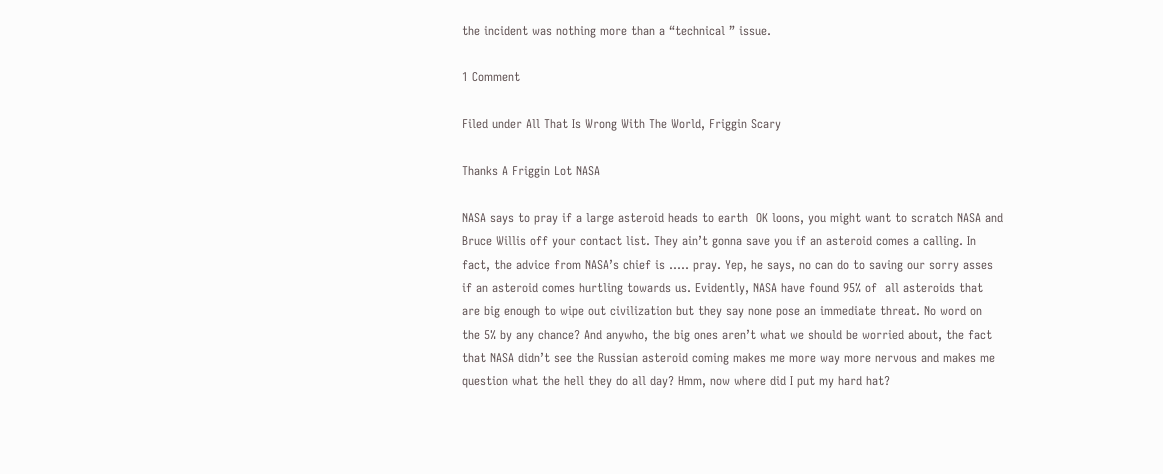the incident was nothing more than a “technical ” issue.

1 Comment

Filed under All That Is Wrong With The World, Friggin Scary

Thanks A Friggin Lot NASA

NASA says to pray if a large asteroid heads to earth  OK loons, you might want to scratch NASA and Bruce Willis off your contact list. They ain’t gonna save you if an asteroid comes a calling. In fact, the advice from NASA’s chief is ….. pray. Yep, he says, no can do to saving our sorry asses if an asteroid comes hurtling towards us. Evidently, NASA have found 95% of  all asteroids that are big enough to wipe out civilization but they say none pose an immediate threat. No word on the 5% by any chance? And anywho, the big ones aren’t what we should be worried about, the fact that NASA didn’t see the Russian asteroid coming makes me more way more nervous and makes me question what the hell they do all day? Hmm, now where did I put my hard hat?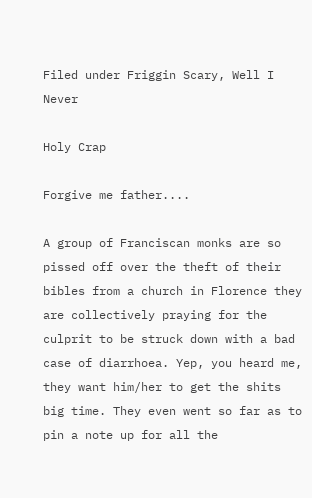Filed under Friggin Scary, Well I Never

Holy Crap

Forgive me father....

A group of Franciscan monks are so pissed off over the theft of their bibles from a church in Florence they are collectively praying for the culprit to be struck down with a bad case of diarrhoea. Yep, you heard me, they want him/her to get the shits big time. They even went so far as to pin a note up for all the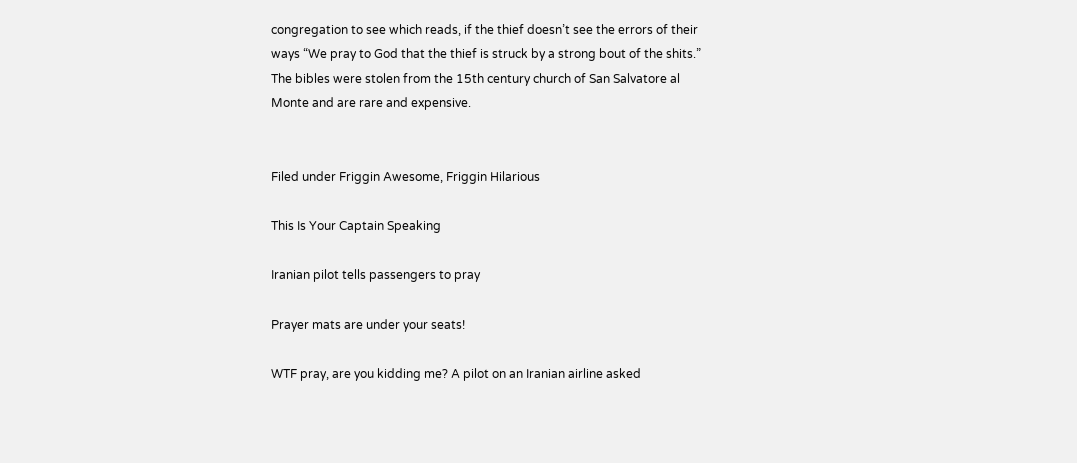congregation to see which reads, if the thief doesn’t see the errors of their ways “We pray to God that the thief is struck by a strong bout of the shits.” The bibles were stolen from the 15th century church of San Salvatore al Monte and are rare and expensive.


Filed under Friggin Awesome, Friggin Hilarious

This Is Your Captain Speaking

Iranian pilot tells passengers to pray

Prayer mats are under your seats!

WTF pray, are you kidding me? A pilot on an Iranian airline asked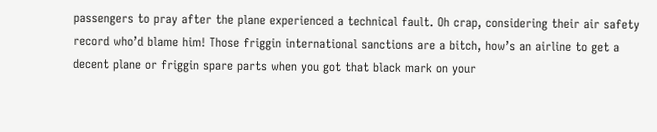passengers to pray after the plane experienced a technical fault. Oh crap, considering their air safety record who’d blame him! Those friggin international sanctions are a bitch, how’s an airline to get a decent plane or friggin spare parts when you got that black mark on your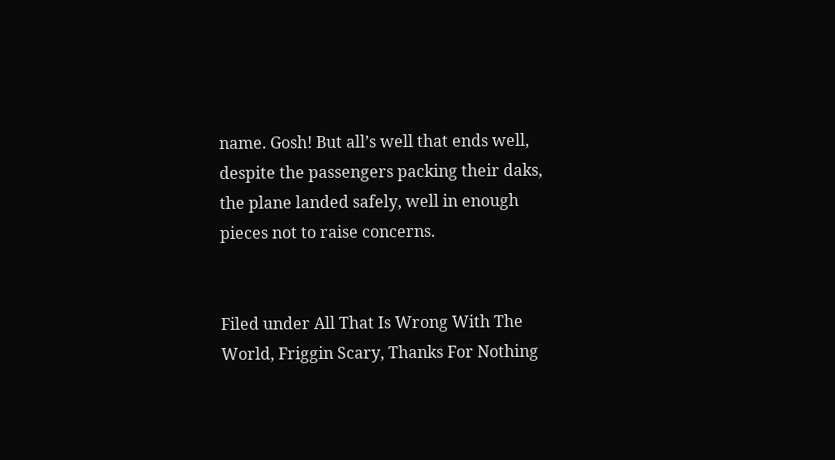name. Gosh! But all’s well that ends well, despite the passengers packing their daks, the plane landed safely, well in enough pieces not to raise concerns.


Filed under All That Is Wrong With The World, Friggin Scary, Thanks For Nothing